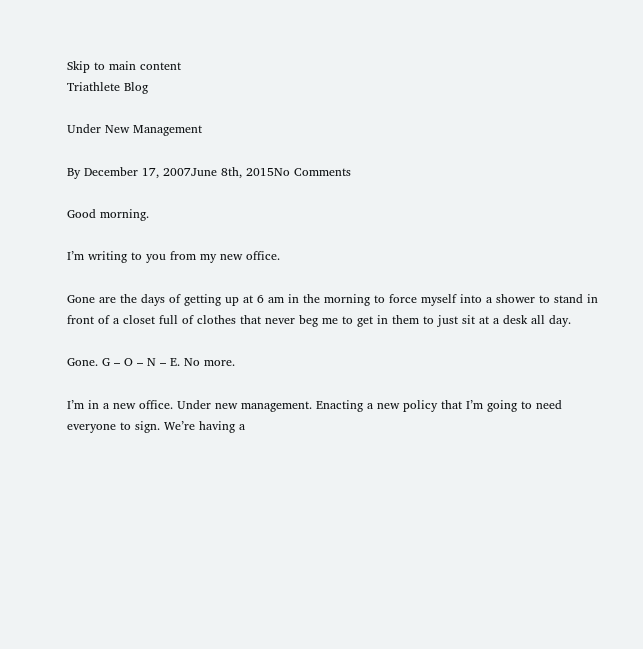Skip to main content
Triathlete Blog

Under New Management

By December 17, 2007June 8th, 2015No Comments

Good morning.

I’m writing to you from my new office.

Gone are the days of getting up at 6 am in the morning to force myself into a shower to stand in front of a closet full of clothes that never beg me to get in them to just sit at a desk all day.

Gone. G – O – N – E. No more.

I’m in a new office. Under new management. Enacting a new policy that I’m going to need everyone to sign. We’re having a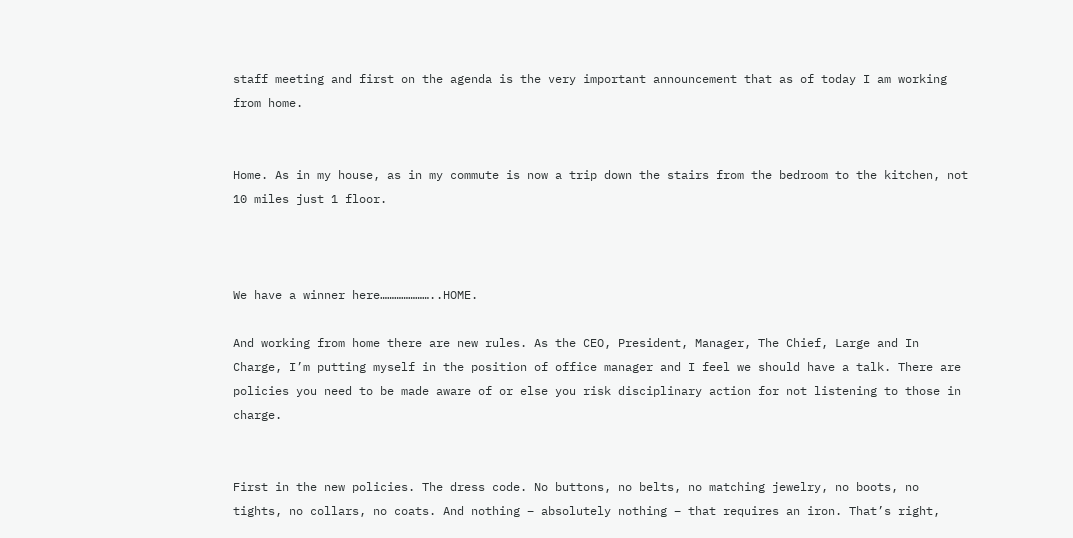staff meeting and first on the agenda is the very important announcement that as of today I am working from home.


Home. As in my house, as in my commute is now a trip down the stairs from the bedroom to the kitchen, not 10 miles just 1 floor.



We have a winner here…………………..HOME.

And working from home there are new rules. As the CEO, President, Manager, The Chief, Large and In Charge, I’m putting myself in the position of office manager and I feel we should have a talk. There are policies you need to be made aware of or else you risk disciplinary action for not listening to those in charge.


First in the new policies. The dress code. No buttons, no belts, no matching jewelry, no boots, no tights, no collars, no coats. And nothing – absolutely nothing – that requires an iron. That’s right,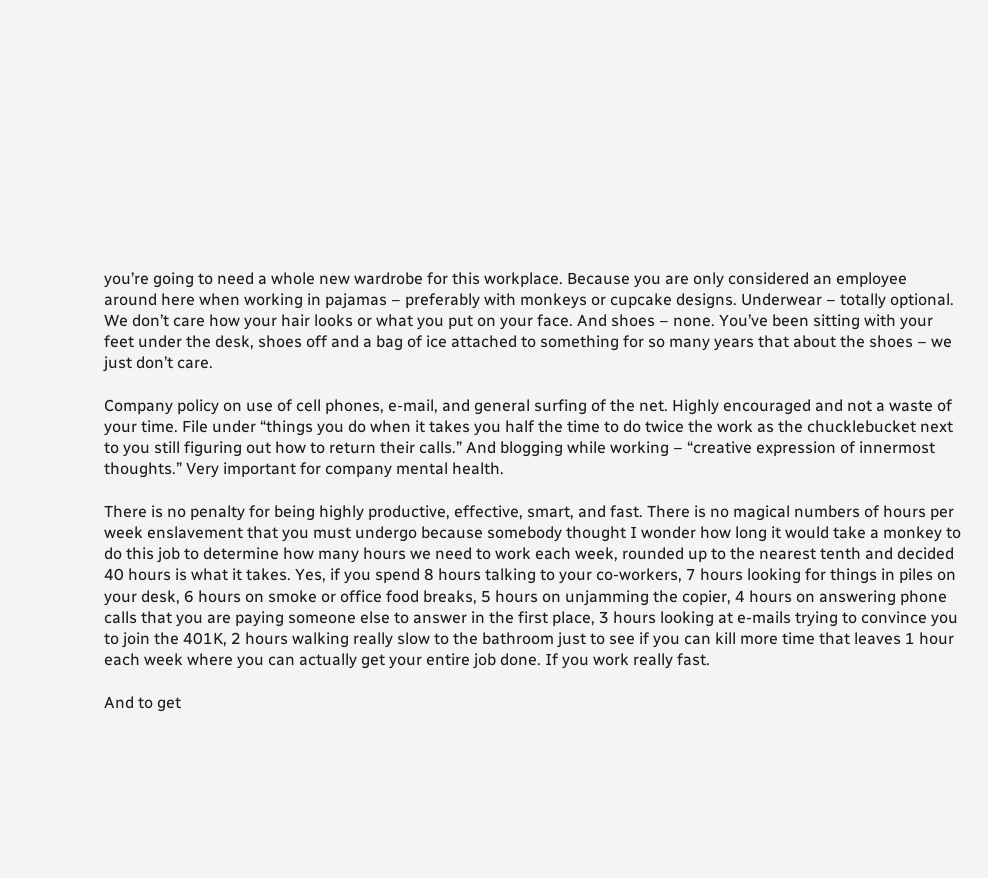you’re going to need a whole new wardrobe for this workplace. Because you are only considered an employee around here when working in pajamas – preferably with monkeys or cupcake designs. Underwear – totally optional. We don’t care how your hair looks or what you put on your face. And shoes – none. You’ve been sitting with your feet under the desk, shoes off and a bag of ice attached to something for so many years that about the shoes – we just don’t care.

Company policy on use of cell phones, e-mail, and general surfing of the net. Highly encouraged and not a waste of your time. File under “things you do when it takes you half the time to do twice the work as the chucklebucket next to you still figuring out how to return their calls.” And blogging while working – “creative expression of innermost thoughts.” Very important for company mental health.

There is no penalty for being highly productive, effective, smart, and fast. There is no magical numbers of hours per week enslavement that you must undergo because somebody thought I wonder how long it would take a monkey to do this job to determine how many hours we need to work each week, rounded up to the nearest tenth and decided 40 hours is what it takes. Yes, if you spend 8 hours talking to your co-workers, 7 hours looking for things in piles on your desk, 6 hours on smoke or office food breaks, 5 hours on unjamming the copier, 4 hours on answering phone calls that you are paying someone else to answer in the first place, 3 hours looking at e-mails trying to convince you to join the 401K, 2 hours walking really slow to the bathroom just to see if you can kill more time that leaves 1 hour each week where you can actually get your entire job done. If you work really fast.

And to get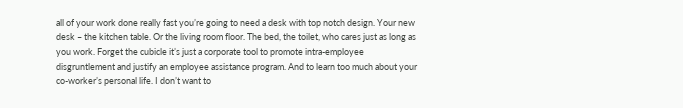all of your work done really fast you’re going to need a desk with top notch design. Your new desk – the kitchen table. Or the living room floor. The bed, the toilet, who cares just as long as you work. Forget the cubicle it’s just a corporate tool to promote intra-employee disgruntlement and justify an employee assistance program. And to learn too much about your co-worker’s personal life. I don’t want to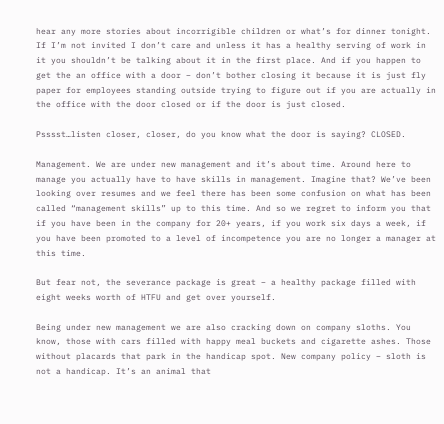hear any more stories about incorrigible children or what’s for dinner tonight. If I’m not invited I don’t care and unless it has a healthy serving of work in it you shouldn’t be talking about it in the first place. And if you happen to get the an office with a door – don’t bother closing it because it is just fly paper for employees standing outside trying to figure out if you are actually in the office with the door closed or if the door is just closed.

Psssst…listen closer, closer, do you know what the door is saying? CLOSED.

Management. We are under new management and it’s about time. Around here to manage you actually have to have skills in management. Imagine that? We’ve been looking over resumes and we feel there has been some confusion on what has been called “management skills” up to this time. And so we regret to inform you that if you have been in the company for 20+ years, if you work six days a week, if you have been promoted to a level of incompetence you are no longer a manager at this time.

But fear not, the severance package is great – a healthy package filled with eight weeks worth of HTFU and get over yourself.

Being under new management we are also cracking down on company sloths. You know, those with cars filled with happy meal buckets and cigarette ashes. Those without placards that park in the handicap spot. New company policy – sloth is not a handicap. It’s an animal that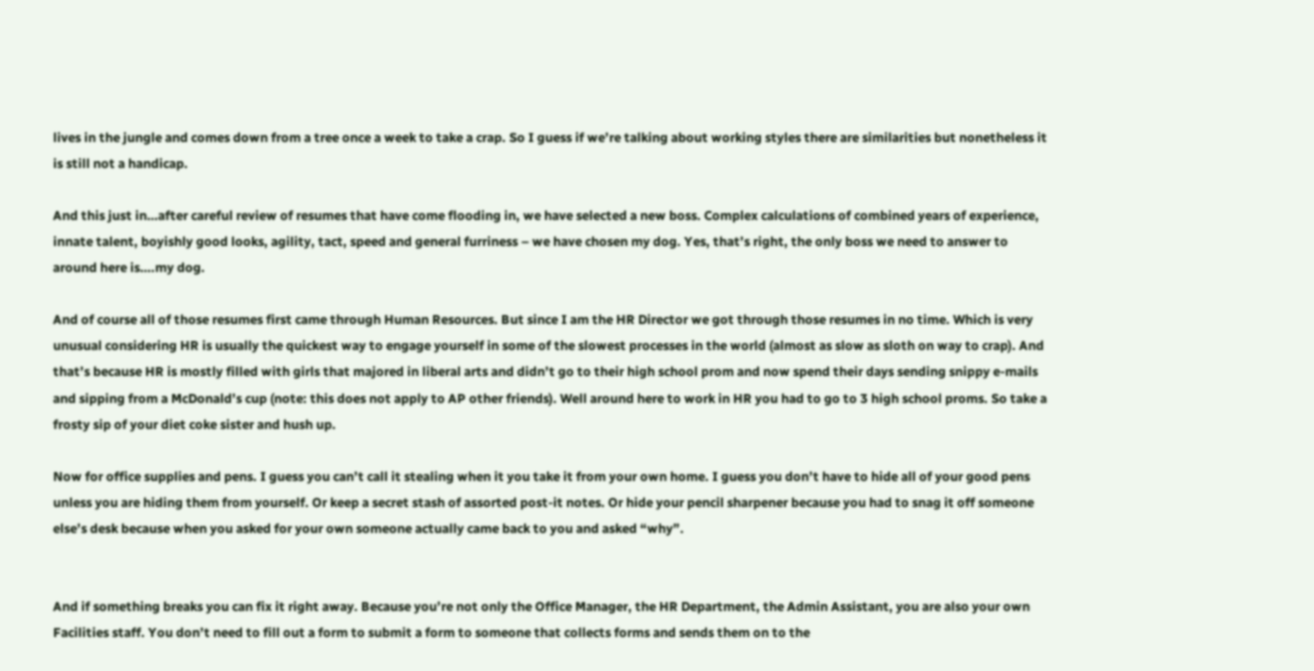lives in the jungle and comes down from a tree once a week to take a crap. So I guess if we’re talking about working styles there are similarities but nonetheless it is still not a handicap.

And this just in…after careful review of resumes that have come flooding in, we have selected a new boss. Complex calculations of combined years of experience, innate talent, boyishly good looks, agility, tact, speed and general furriness – we have chosen my dog. Yes, that’s right, the only boss we need to answer to around here is….my dog.

And of course all of those resumes first came through Human Resources. But since I am the HR Director we got through those resumes in no time. Which is very unusual considering HR is usually the quickest way to engage yourself in some of the slowest processes in the world (almost as slow as sloth on way to crap). And that’s because HR is mostly filled with girls that majored in liberal arts and didn’t go to their high school prom and now spend their days sending snippy e-mails and sipping from a McDonald’s cup (note: this does not apply to AP other friends). Well around here to work in HR you had to go to 3 high school proms. So take a frosty sip of your diet coke sister and hush up.

Now for office supplies and pens. I guess you can’t call it stealing when it you take it from your own home. I guess you don’t have to hide all of your good pens unless you are hiding them from yourself. Or keep a secret stash of assorted post-it notes. Or hide your pencil sharpener because you had to snag it off someone else’s desk because when you asked for your own someone actually came back to you and asked “why”.


And if something breaks you can fix it right away. Because you’re not only the Office Manager, the HR Department, the Admin Assistant, you are also your own Facilities staff. You don’t need to fill out a form to submit a form to someone that collects forms and sends them on to the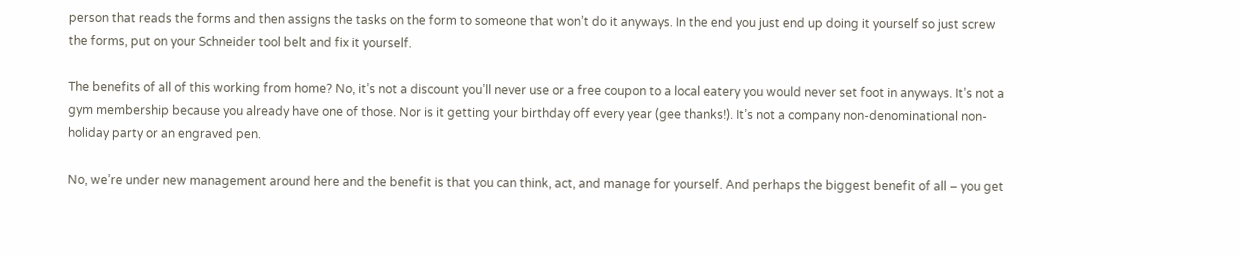person that reads the forms and then assigns the tasks on the form to someone that won’t do it anyways. In the end you just end up doing it yourself so just screw the forms, put on your Schneider tool belt and fix it yourself.

The benefits of all of this working from home? No, it’s not a discount you’ll never use or a free coupon to a local eatery you would never set foot in anyways. It’s not a gym membership because you already have one of those. Nor is it getting your birthday off every year (gee thanks!). It’s not a company non-denominational non-holiday party or an engraved pen.

No, we’re under new management around here and the benefit is that you can think, act, and manage for yourself. And perhaps the biggest benefit of all – you get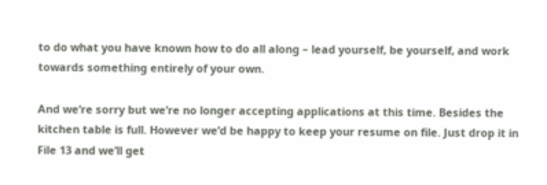to do what you have known how to do all along – lead yourself, be yourself, and work towards something entirely of your own.

And we’re sorry but we’re no longer accepting applications at this time. Besides the kitchen table is full. However we’d be happy to keep your resume on file. Just drop it in File 13 and we’ll get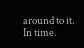around to it. In time.